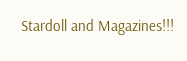Stardoll and Magazines!!!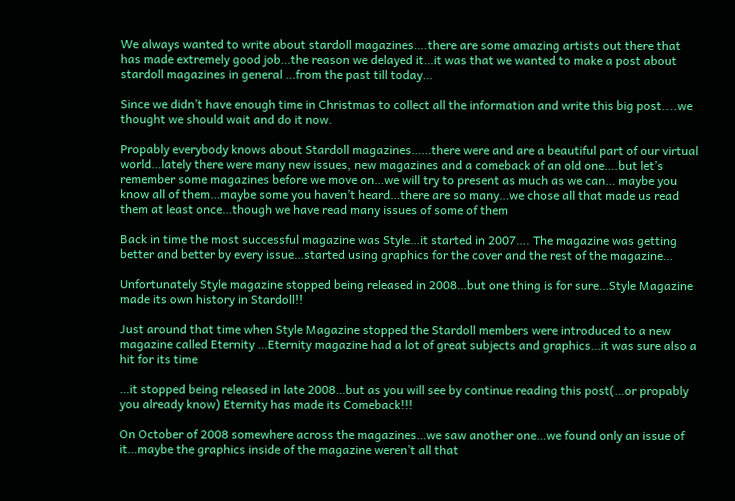We always wanted to write about stardoll magazines….there are some amazing artists out there that has made extremely good job…the reason we delayed it…it was that we wanted to make a post about stardoll magazines in general …from the past till today…

Since we didn’t have enough time in Christmas to collect all the information and write this big post....we thought we should wait and do it now.

Propably everybody knows about Stardoll magazines……there were and are a beautiful part of our virtual world…lately there were many new issues, new magazines and a comeback of an old one….but let’s remember some magazines before we move on…we will try to present as much as we can… maybe you know all of them…maybe some you haven’t heard…there are so many…we chose all that made us read them at least once…though we have read many issues of some of them

Back in time the most successful magazine was Style…it started in 2007…. The magazine was getting better and better by every issue…started using graphics for the cover and the rest of the magazine…

Unfortunately Style magazine stopped being released in 2008…but one thing is for sure…Style Magazine made its own history in Stardoll!!

Just around that time when Style Magazine stopped the Stardoll members were introduced to a new magazine called Eternity …Eternity magazine had a lot of great subjects and graphics…it was sure also a hit for its time

…it stopped being released in late 2008…but as you will see by continue reading this post(…or propably you already know) Eternity has made its Comeback!!!

On October of 2008 somewhere across the magazines…we saw another one…we found only an issue of it…maybe the graphics inside of the magazine weren’t all that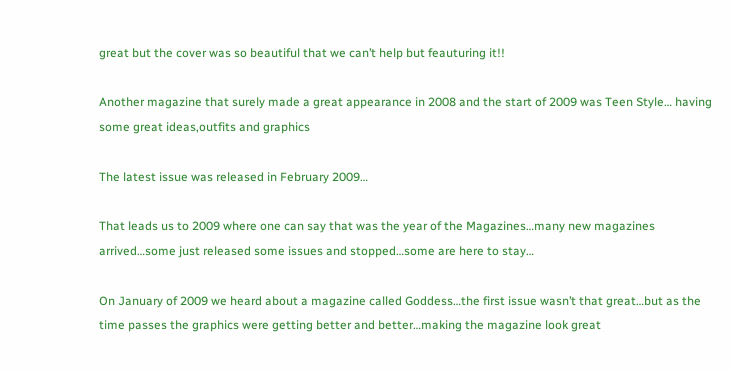great but the cover was so beautiful that we can’t help but feauturing it!!

Another magazine that surely made a great appearance in 2008 and the start of 2009 was Teen Style… having some great ideas,outfits and graphics

The latest issue was released in February 2009…

That leads us to 2009 where one can say that was the year of the Magazines…many new magazines arrived…some just released some issues and stopped…some are here to stay…

On January of 2009 we heard about a magazine called Goddess…the first issue wasn’t that great…but as the time passes the graphics were getting better and better…making the magazine look great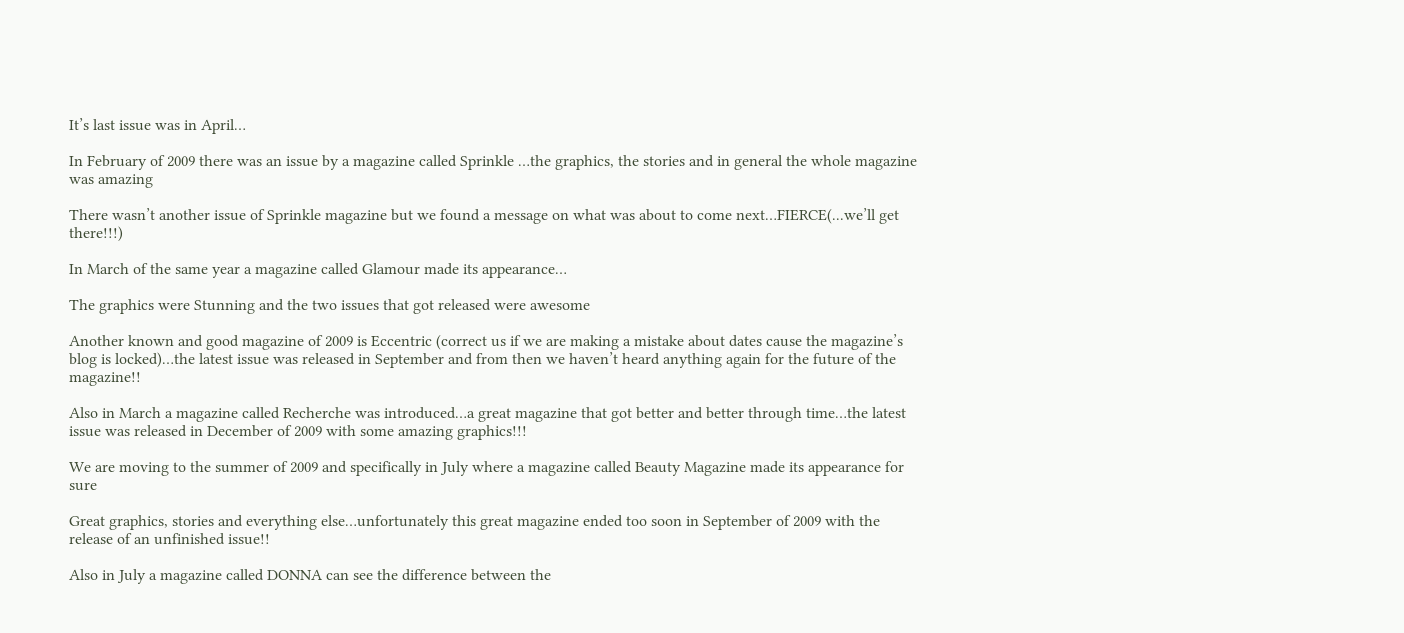It’s last issue was in April…

In February of 2009 there was an issue by a magazine called Sprinkle …the graphics, the stories and in general the whole magazine was amazing

There wasn’t another issue of Sprinkle magazine but we found a message on what was about to come next…FIERCE(...we’ll get there!!!)

In March of the same year a magazine called Glamour made its appearance…

The graphics were Stunning and the two issues that got released were awesome

Another known and good magazine of 2009 is Eccentric (correct us if we are making a mistake about dates cause the magazine’s blog is locked)…the latest issue was released in September and from then we haven’t heard anything again for the future of the magazine!!

Also in March a magazine called Recherche was introduced…a great magazine that got better and better through time…the latest issue was released in December of 2009 with some amazing graphics!!!

We are moving to the summer of 2009 and specifically in July where a magazine called Beauty Magazine made its appearance for sure

Great graphics, stories and everything else…unfortunately this great magazine ended too soon in September of 2009 with the release of an unfinished issue!!

Also in July a magazine called DONNA can see the difference between the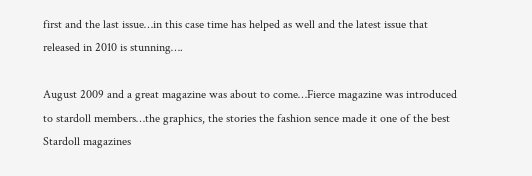first and the last issue…in this case time has helped as well and the latest issue that released in 2010 is stunning….

August 2009 and a great magazine was about to come…Fierce magazine was introduced to stardoll members…the graphics, the stories the fashion sence made it one of the best Stardoll magazines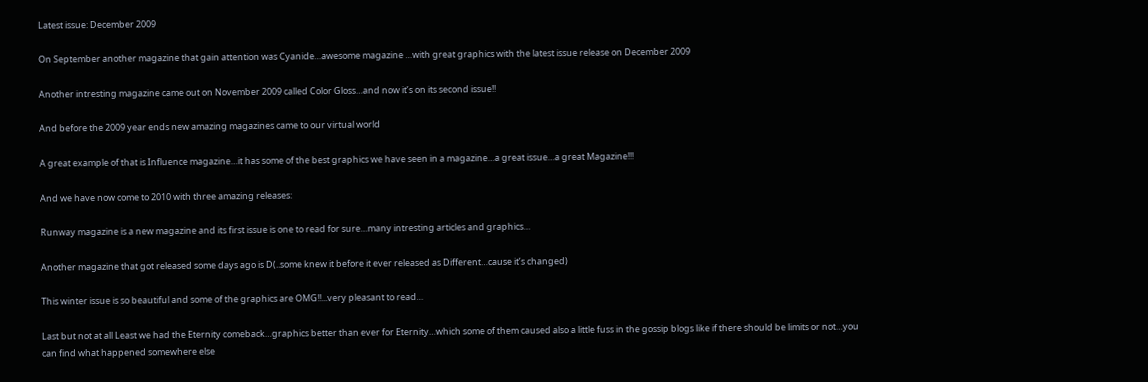Latest issue: December 2009

On September another magazine that gain attention was Cyanide…awesome magazine …with great graphics with the latest issue release on December 2009

Another intresting magazine came out on November 2009 called Color Gloss…and now it’s on its second issue!!

And before the 2009 year ends new amazing magazines came to our virtual world

A great example of that is Influence magazine…it has some of the best graphics we have seen in a magazine…a great issue…a great Magazine!!!

And we have now come to 2010 with three amazing releases:

Runway magazine is a new magazine and its first issue is one to read for sure…many intresting articles and graphics…

Another magazine that got released some days ago is D(..some knew it before it ever released as Different…cause it’s changed)

This winter issue is so beautiful and some of the graphics are OMG!!...very pleasant to read…

Last but not at all Least we had the Eternity comeback…graphics better than ever for Eternity…which some of them caused also a little fuss in the gossip blogs like if there should be limits or not…you can find what happened somewhere else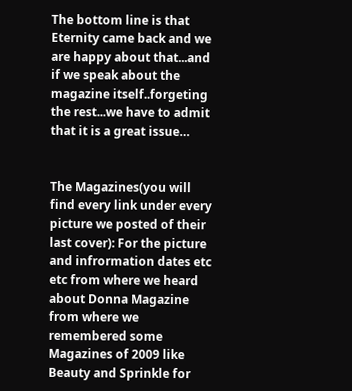The bottom line is that Eternity came back and we are happy about that...and if we speak about the magazine itself..forgeting the rest...we have to admit that it is a great issue…


The Magazines(you will find every link under every picture we posted of their last cover): For the picture and infrormation dates etc etc from where we heard about Donna Magazine from where we remembered some Magazines of 2009 like Beauty and Sprinkle for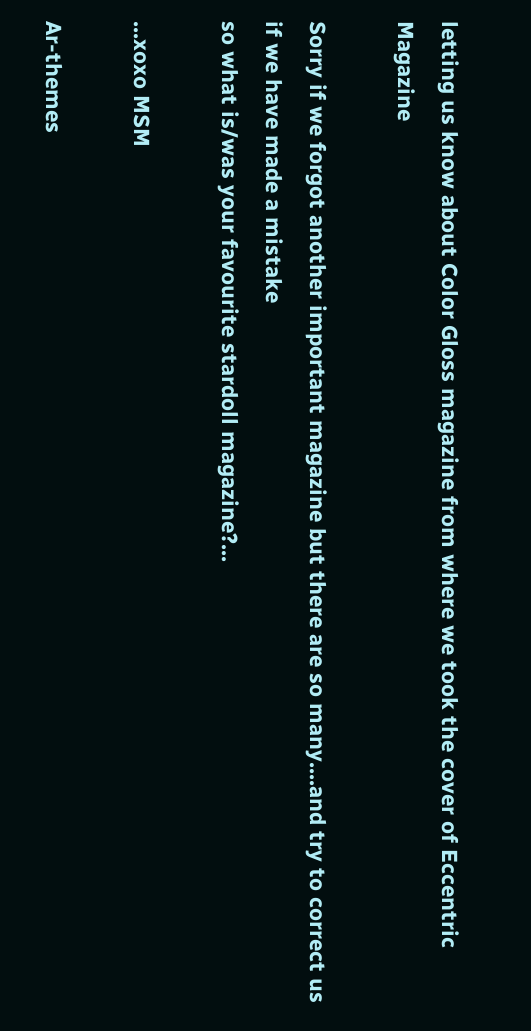letting us know about Color Gloss magazine from where we took the cover of Eccentric Magazine

Sorry if we forgot another important magazine but there are so many....and try to correct us if we have made a mistake
so what is/was your favourite stardoll magazine?...

...xoxo MSM

Ar-themes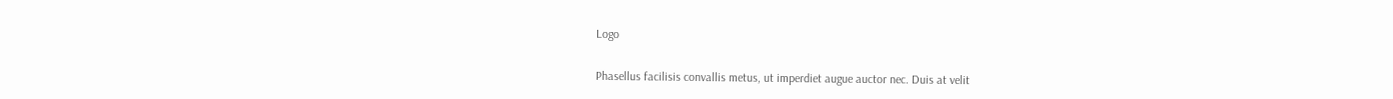Logo


Phasellus facilisis convallis metus, ut imperdiet augue auctor nec. Duis at velit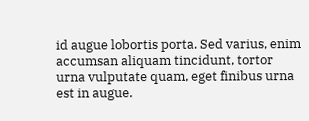id augue lobortis porta. Sed varius, enim accumsan aliquam tincidunt, tortor urna vulputate quam, eget finibus urna est in augue.